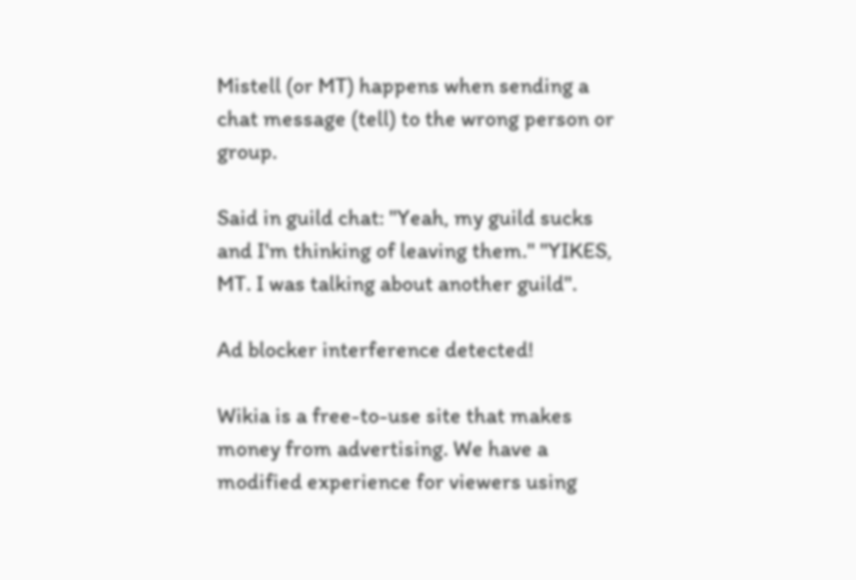Mistell (or MT) happens when sending a chat message (tell) to the wrong person or group.

Said in guild chat: "Yeah, my guild sucks and I'm thinking of leaving them." "YIKES, MT. I was talking about another guild".

Ad blocker interference detected!

Wikia is a free-to-use site that makes money from advertising. We have a modified experience for viewers using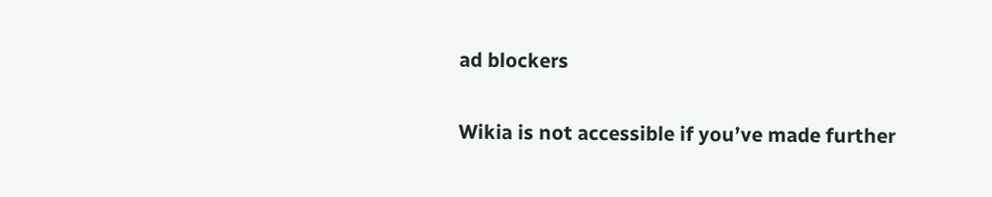ad blockers

Wikia is not accessible if you’ve made further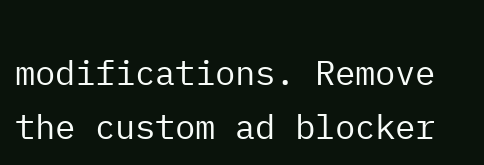modifications. Remove the custom ad blocker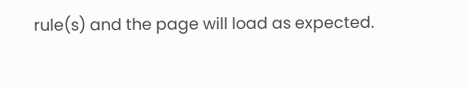rule(s) and the page will load as expected.